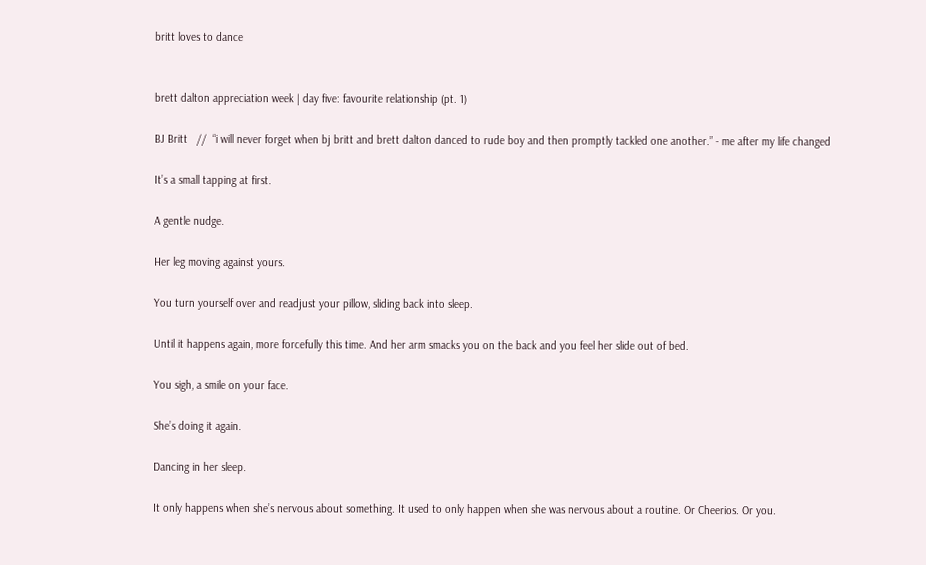britt loves to dance


brett dalton appreciation week | day five: favourite relationship (pt. 1)

BJ Britt   //  “i will never forget when bj britt and brett dalton danced to rude boy and then promptly tackled one another.” - me after my life changed

It’s a small tapping at first.

A gentle nudge.

Her leg moving against yours.

You turn yourself over and readjust your pillow, sliding back into sleep.

Until it happens again, more forcefully this time. And her arm smacks you on the back and you feel her slide out of bed.

You sigh, a smile on your face.

She’s doing it again.

Dancing in her sleep.

It only happens when she’s nervous about something. It used to only happen when she was nervous about a routine. Or Cheerios. Or you.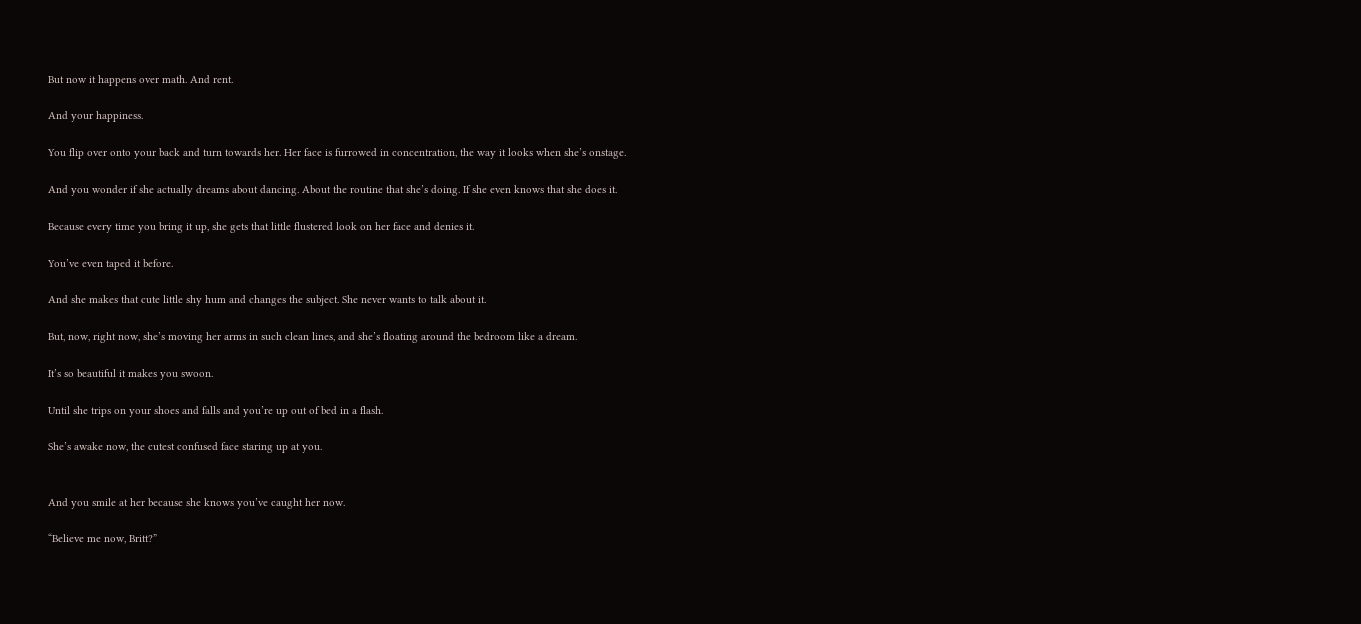But now it happens over math. And rent.

And your happiness.

You flip over onto your back and turn towards her. Her face is furrowed in concentration, the way it looks when she’s onstage.

And you wonder if she actually dreams about dancing. About the routine that she’s doing. If she even knows that she does it.

Because every time you bring it up, she gets that little flustered look on her face and denies it.

You’ve even taped it before.

And she makes that cute little shy hum and changes the subject. She never wants to talk about it.

But, now, right now, she’s moving her arms in such clean lines, and she’s floating around the bedroom like a dream.

It’s so beautiful it makes you swoon.

Until she trips on your shoes and falls and you’re up out of bed in a flash.

She’s awake now, the cutest confused face staring up at you.


And you smile at her because she knows you’ve caught her now.

“Believe me now, Britt?”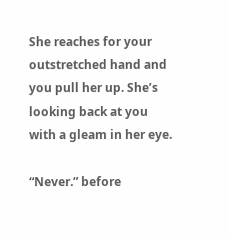She reaches for your outstretched hand and you pull her up. She’s looking back at you with a gleam in her eye.

“Never.” before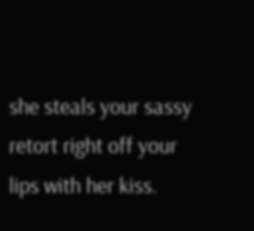she steals your sassy retort right off your lips with her kiss.